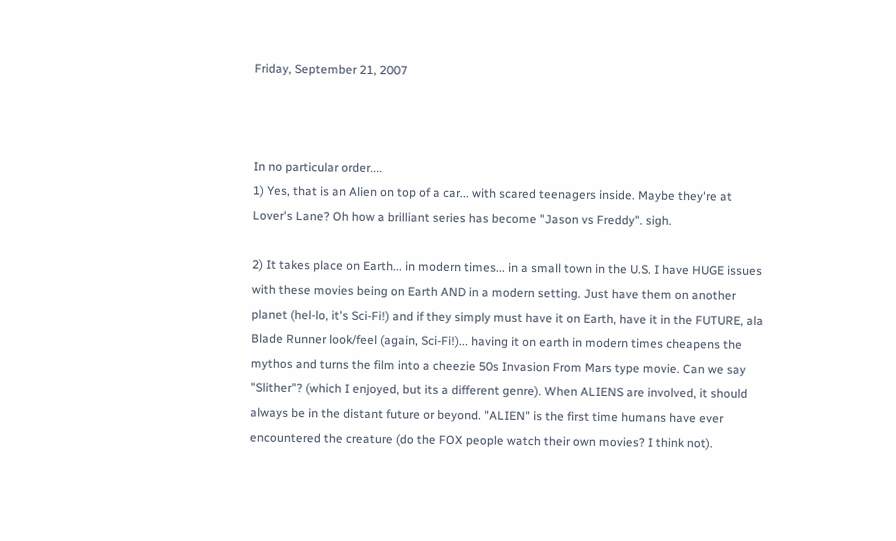Friday, September 21, 2007



In no particular order....
1) Yes, that is an Alien on top of a car... with scared teenagers inside. Maybe they're at Lover's Lane? Oh how a brilliant series has become "Jason vs Freddy". sigh.

2) It takes place on Earth... in modern times... in a small town in the U.S. I have HUGE issues with these movies being on Earth AND in a modern setting. Just have them on another planet (hel-lo, it's Sci-Fi!) and if they simply must have it on Earth, have it in the FUTURE, ala Blade Runner look/feel (again, Sci-Fi!)... having it on earth in modern times cheapens the mythos and turns the film into a cheezie 50s Invasion From Mars type movie. Can we say "Slither"? (which I enjoyed, but its a different genre). When ALIENS are involved, it should always be in the distant future or beyond. "ALIEN" is the first time humans have ever encountered the creature (do the FOX people watch their own movies? I think not).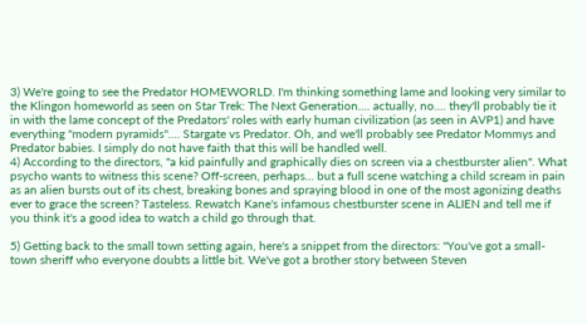3) We're going to see the Predator HOMEWORLD. I'm thinking something lame and looking very similar to the Klingon homeworld as seen on Star Trek: The Next Generation.... actually, no.... they'll probably tie it in with the lame concept of the Predators' roles with early human civilization (as seen in AVP1) and have everything "modern pyramids".... Stargate vs Predator. Oh, and we'll probably see Predator Mommys and Predator babies. I simply do not have faith that this will be handled well.
4) According to the directors, "a kid painfully and graphically dies on screen via a chestburster alien". What psycho wants to witness this scene? Off-screen, perhaps... but a full scene watching a child scream in pain as an alien bursts out of its chest, breaking bones and spraying blood in one of the most agonizing deaths ever to grace the screen? Tasteless. Rewatch Kane's infamous chestburster scene in ALIEN and tell me if you think it's a good idea to watch a child go through that.

5) Getting back to the small town setting again, here's a snippet from the directors: "You've got a small-town sheriff who everyone doubts a little bit. We've got a brother story between Steven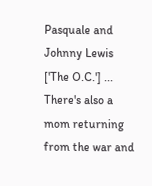Pasquale and Johnny Lewis ['The O.C.'] ... There's also a mom returning from the war and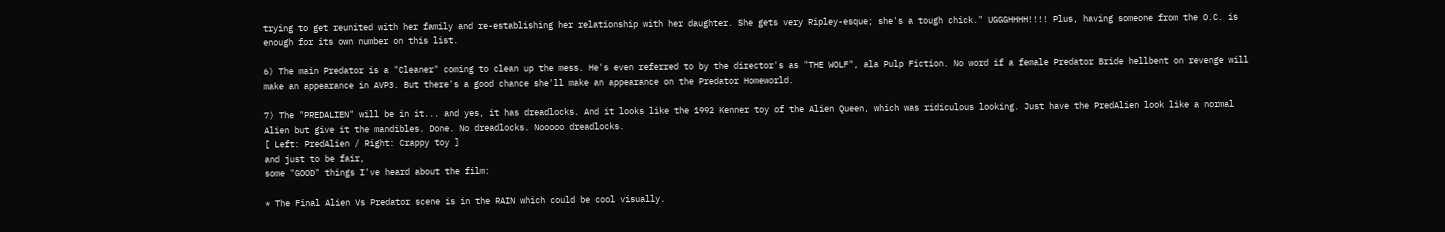trying to get reunited with her family and re-establishing her relationship with her daughter. She gets very Ripley-esque; she's a tough chick." UGGGHHHH!!!! Plus, having someone from the O.C. is enough for its own number on this list.

6) The main Predator is a "Cleaner" coming to clean up the mess. He's even referred to by the director's as "THE WOLF", ala Pulp Fiction. No word if a female Predator Bride hellbent on revenge will make an appearance in AVP3. But there's a good chance she'll make an appearance on the Predator Homeworld.

7) The "PREDALIEN" will be in it... and yes, it has dreadlocks. And it looks like the 1992 Kenner toy of the Alien Queen, which was ridiculous looking. Just have the PredAlien look like a normal Alien but give it the mandibles. Done. No dreadlocks. Nooooo dreadlocks.
[ Left: PredAlien / Right: Crappy toy ]
and just to be fair,
some "GOOD" things I've heard about the film:

* The Final Alien Vs Predator scene is in the RAIN which could be cool visually.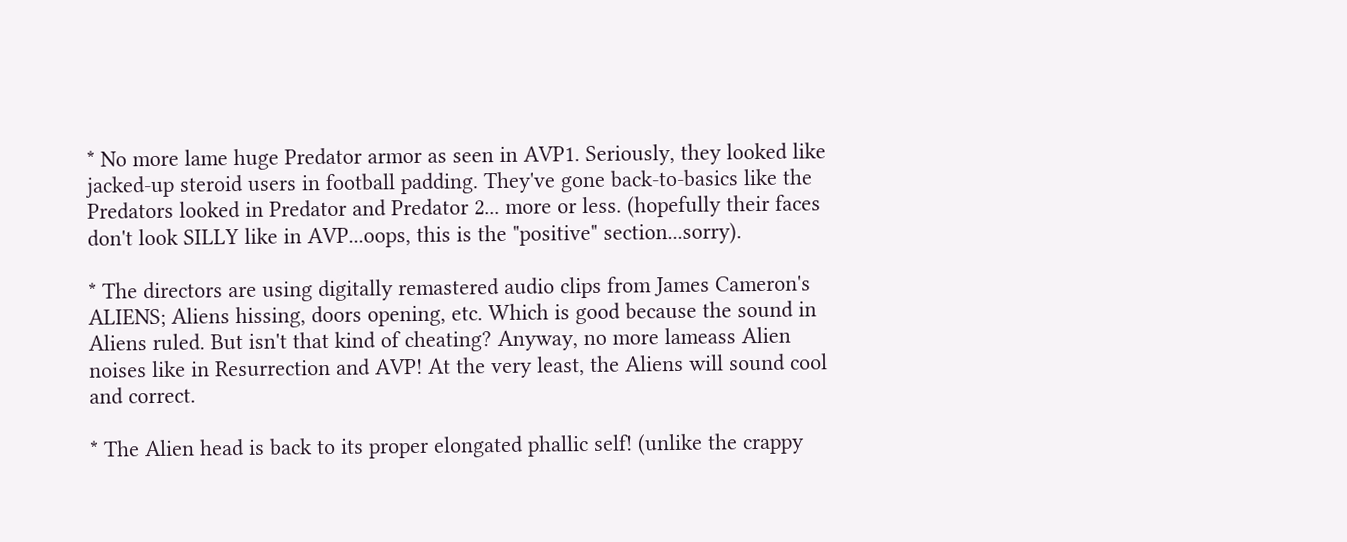* No more lame huge Predator armor as seen in AVP1. Seriously, they looked like jacked-up steroid users in football padding. They've gone back-to-basics like the Predators looked in Predator and Predator 2... more or less. (hopefully their faces don't look SILLY like in AVP...oops, this is the "positive" section...sorry).

* The directors are using digitally remastered audio clips from James Cameron's ALIENS; Aliens hissing, doors opening, etc. Which is good because the sound in Aliens ruled. But isn't that kind of cheating? Anyway, no more lameass Alien noises like in Resurrection and AVP! At the very least, the Aliens will sound cool and correct.

* The Alien head is back to its proper elongated phallic self! (unlike the crappy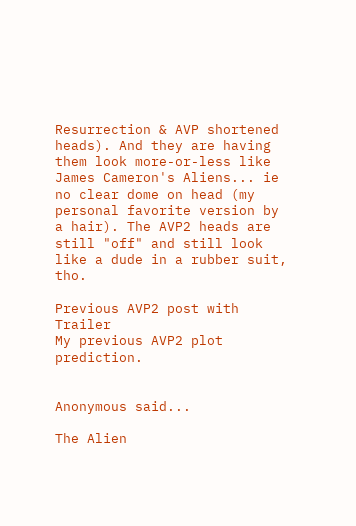Resurrection & AVP shortened heads). And they are having them look more-or-less like James Cameron's Aliens... ie no clear dome on head (my personal favorite version by a hair). The AVP2 heads are still "off" and still look like a dude in a rubber suit, tho.

Previous AVP2 post with Trailer
My previous AVP2 plot prediction.


Anonymous said...

The Alien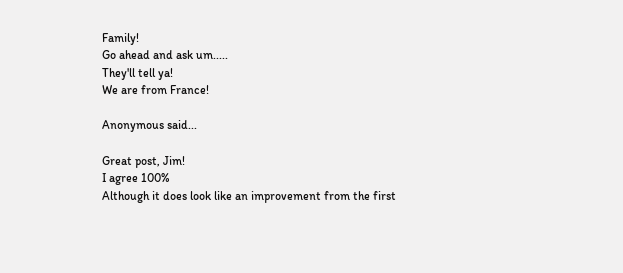Family!
Go ahead and ask um.....
They'll tell ya!
We are from France!

Anonymous said...

Great post, Jim!
I agree 100%
Although it does look like an improvement from the first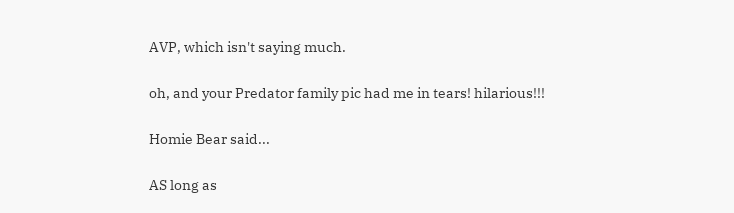AVP, which isn't saying much.

oh, and your Predator family pic had me in tears! hilarious!!!

Homie Bear said...

AS long as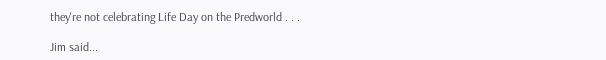they're not celebrating Life Day on the Predworld . . .

Jim said...